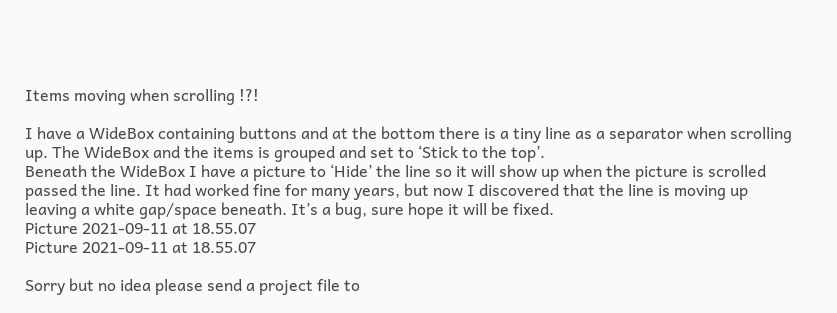Items moving when scrolling !?!

I have a WideBox containing buttons and at the bottom there is a tiny line as a separator when scrolling up. The WideBox and the items is grouped and set to ‘Stick to the top’.
Beneath the WideBox I have a picture to ‘Hide’ the line so it will show up when the picture is scrolled passed the line. It had worked fine for many years, but now I discovered that the line is moving up leaving a white gap/space beneath. It’s a bug, sure hope it will be fixed.
Picture 2021-09-11 at 18.55.07
Picture 2021-09-11 at 18.55.07

Sorry but no idea please send a project file to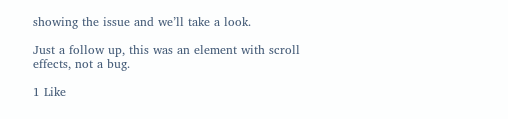showing the issue and we’ll take a look.

Just a follow up, this was an element with scroll effects, not a bug.

1 Like